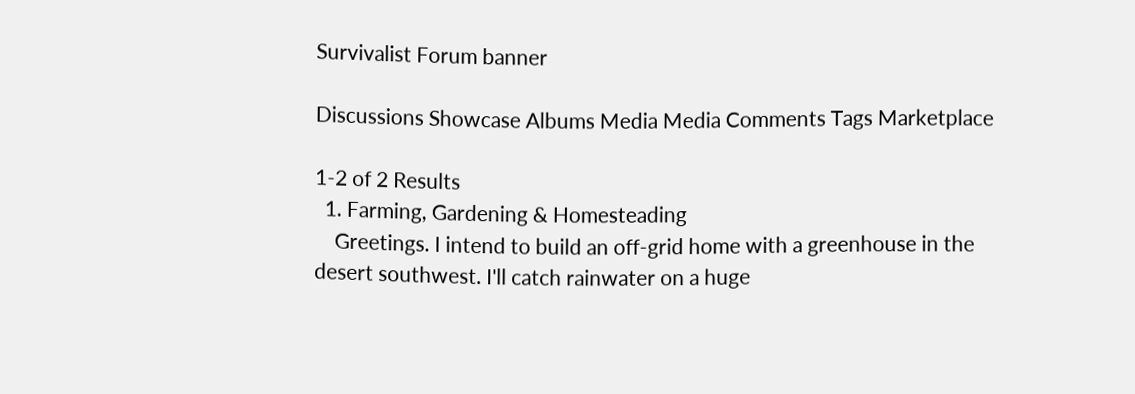Survivalist Forum banner

Discussions Showcase Albums Media Media Comments Tags Marketplace

1-2 of 2 Results
  1. Farming, Gardening & Homesteading
    Greetings. I intend to build an off-grid home with a greenhouse in the desert southwest. I'll catch rainwater on a huge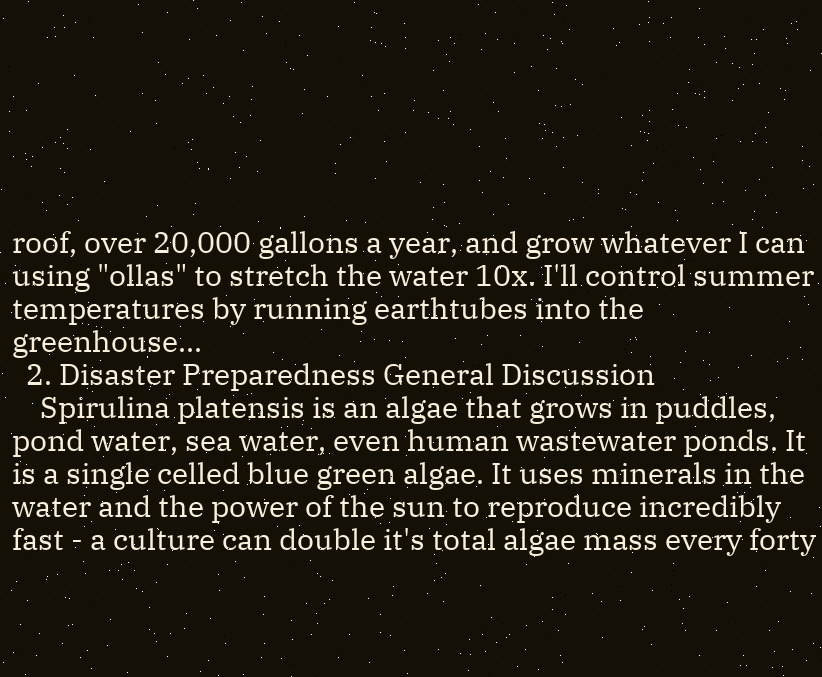roof, over 20,000 gallons a year, and grow whatever I can using "ollas" to stretch the water 10x. I'll control summer temperatures by running earthtubes into the greenhouse...
  2. Disaster Preparedness General Discussion
    Spirulina platensis is an algae that grows in puddles, pond water, sea water, even human wastewater ponds. It is a single celled blue green algae. It uses minerals in the water and the power of the sun to reproduce incredibly fast - a culture can double it's total algae mass every forty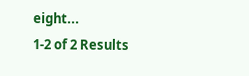eight...
1-2 of 2 Results